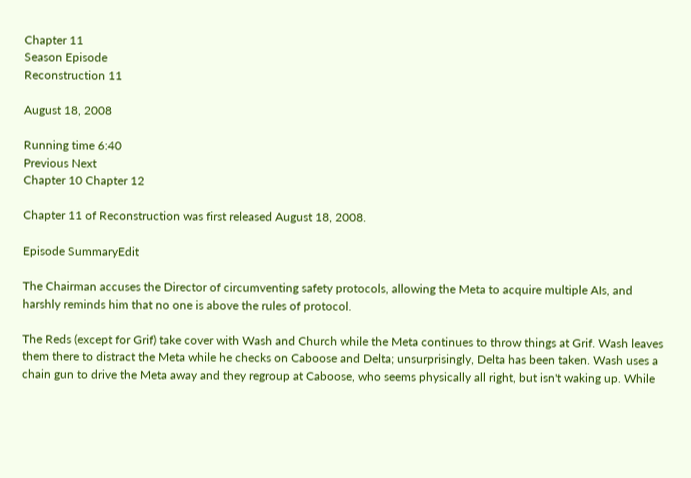Chapter 11
Season Episode
Reconstruction 11

August 18, 2008

Running time 6:40
Previous Next
Chapter 10 Chapter 12

Chapter 11 of Reconstruction was first released August 18, 2008.

Episode SummaryEdit

The Chairman accuses the Director of circumventing safety protocols, allowing the Meta to acquire multiple AIs, and harshly reminds him that no one is above the rules of protocol.

The Reds (except for Grif) take cover with Wash and Church while the Meta continues to throw things at Grif. Wash leaves them there to distract the Meta while he checks on Caboose and Delta; unsurprisingly, Delta has been taken. Wash uses a chain gun to drive the Meta away and they regroup at Caboose, who seems physically all right, but isn't waking up. While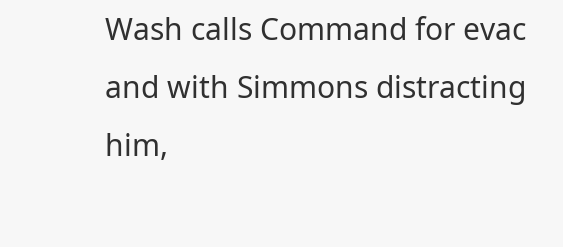Wash calls Command for evac and with Simmons distracting him,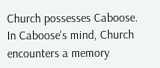Church possesses Caboose. In Caboose's mind, Church encounters a memory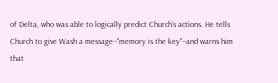of Delta, who was able to logically predict Church's actions. He tells Church to give Wash a message--"memory is the key"--and warns him that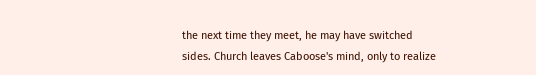the next time they meet, he may have switched sides. Church leaves Caboose's mind, only to realize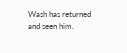Wash has returned and seen him.